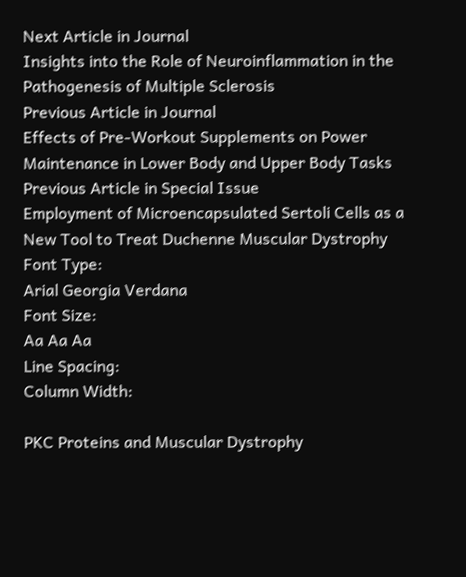Next Article in Journal
Insights into the Role of Neuroinflammation in the Pathogenesis of Multiple Sclerosis
Previous Article in Journal
Effects of Pre-Workout Supplements on Power Maintenance in Lower Body and Upper Body Tasks
Previous Article in Special Issue
Employment of Microencapsulated Sertoli Cells as a New Tool to Treat Duchenne Muscular Dystrophy
Font Type:
Arial Georgia Verdana
Font Size:
Aa Aa Aa
Line Spacing:
Column Width:

PKC Proteins and Muscular Dystrophy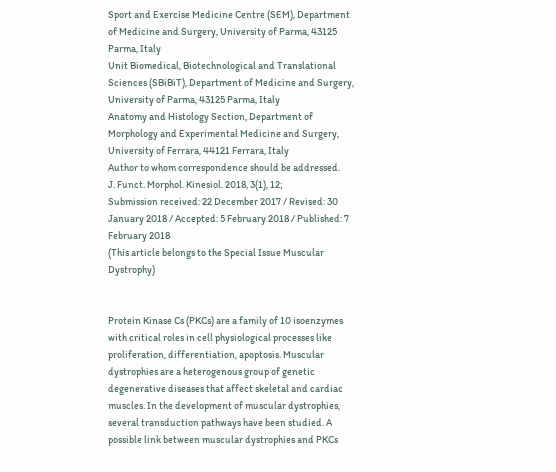Sport and Exercise Medicine Centre (SEM), Department of Medicine and Surgery, University of Parma, 43125 Parma, Italy
Unit Biomedical, Biotechnological and Translational Sciences (SBiBiT), Department of Medicine and Surgery, University of Parma, 43125 Parma, Italy
Anatomy and Histology Section, Department of Morphology and Experimental Medicine and Surgery, University of Ferrara, 44121 Ferrara, Italy
Author to whom correspondence should be addressed.
J. Funct. Morphol. Kinesiol. 2018, 3(1), 12;
Submission received: 22 December 2017 / Revised: 30 January 2018 / Accepted: 5 February 2018 / Published: 7 February 2018
(This article belongs to the Special Issue Muscular Dystrophy)


Protein Kinase Cs (PKCs) are a family of 10 isoenzymes with critical roles in cell physiological processes like proliferation, differentiation, apoptosis. Muscular dystrophies are a heterogenous group of genetic degenerative diseases that affect skeletal and cardiac muscles. In the development of muscular dystrophies, several transduction pathways have been studied. A possible link between muscular dystrophies and PKCs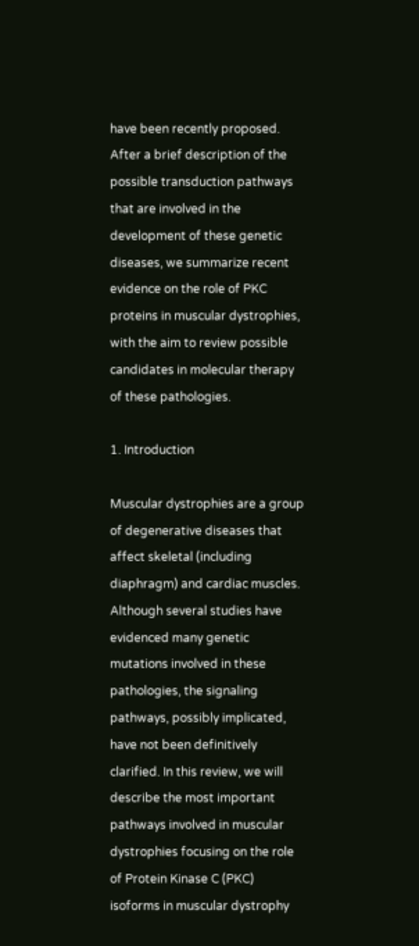have been recently proposed. After a brief description of the possible transduction pathways that are involved in the development of these genetic diseases, we summarize recent evidence on the role of PKC proteins in muscular dystrophies, with the aim to review possible candidates in molecular therapy of these pathologies.

1. Introduction

Muscular dystrophies are a group of degenerative diseases that affect skeletal (including diaphragm) and cardiac muscles. Although several studies have evidenced many genetic mutations involved in these pathologies, the signaling pathways, possibly implicated, have not been definitively clarified. In this review, we will describe the most important pathways involved in muscular dystrophies focusing on the role of Protein Kinase C (PKC) isoforms in muscular dystrophy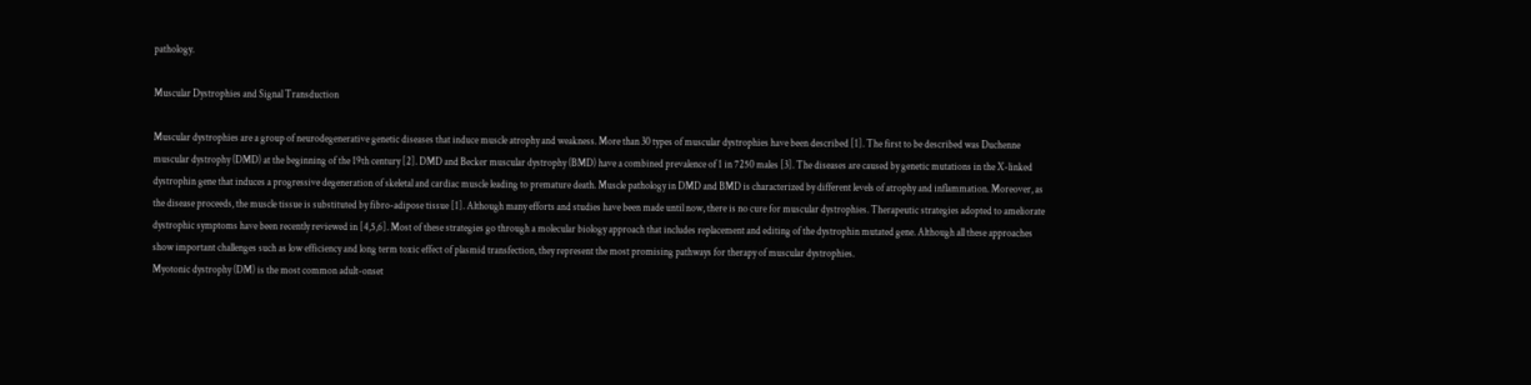pathology.

Muscular Dystrophies and Signal Transduction

Muscular dystrophies are a group of neurodegenerative genetic diseases that induce muscle atrophy and weakness. More than 30 types of muscular dystrophies have been described [1]. The first to be described was Duchenne muscular dystrophy (DMD) at the beginning of the 19th century [2]. DMD and Becker muscular dystrophy (BMD) have a combined prevalence of 1 in 7250 males [3]. The diseases are caused by genetic mutations in the X-linked dystrophin gene that induces a progressive degeneration of skeletal and cardiac muscle leading to premature death. Muscle pathology in DMD and BMD is characterized by different levels of atrophy and inflammation. Moreover, as the disease proceeds, the muscle tissue is substituted by fibro-adipose tissue [1]. Although many efforts and studies have been made until now, there is no cure for muscular dystrophies. Therapeutic strategies adopted to ameliorate dystrophic symptoms have been recently reviewed in [4,5,6]. Most of these strategies go through a molecular biology approach that includes replacement and editing of the dystrophin mutated gene. Although all these approaches show important challenges such as low efficiency and long term toxic effect of plasmid transfection, they represent the most promising pathways for therapy of muscular dystrophies.
Myotonic dystrophy (DM) is the most common adult-onset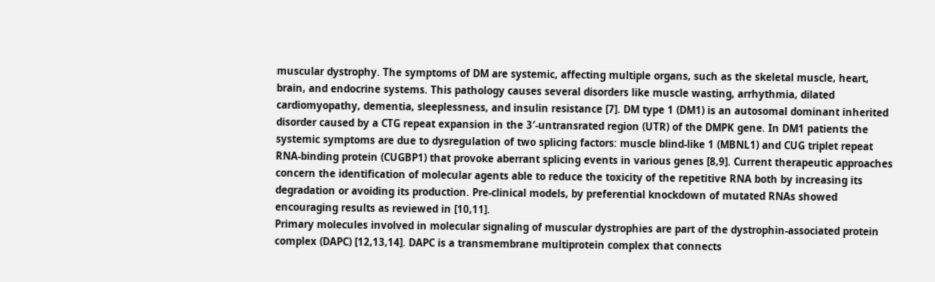muscular dystrophy. The symptoms of DM are systemic, affecting multiple organs, such as the skeletal muscle, heart, brain, and endocrine systems. This pathology causes several disorders like muscle wasting, arrhythmia, dilated cardiomyopathy, dementia, sleeplessness, and insulin resistance [7]. DM type 1 (DM1) is an autosomal dominant inherited disorder caused by a CTG repeat expansion in the 3′-untransrated region (UTR) of the DMPK gene. In DM1 patients the systemic symptoms are due to dysregulation of two splicing factors: muscle blind-like 1 (MBNL1) and CUG triplet repeat RNA-binding protein (CUGBP1) that provoke aberrant splicing events in various genes [8,9]. Current therapeutic approaches concern the identification of molecular agents able to reduce the toxicity of the repetitive RNA both by increasing its degradation or avoiding its production. Pre-clinical models, by preferential knockdown of mutated RNAs showed encouraging results as reviewed in [10,11].
Primary molecules involved in molecular signaling of muscular dystrophies are part of the dystrophin-associated protein complex (DAPC) [12,13,14]. DAPC is a transmembrane multiprotein complex that connects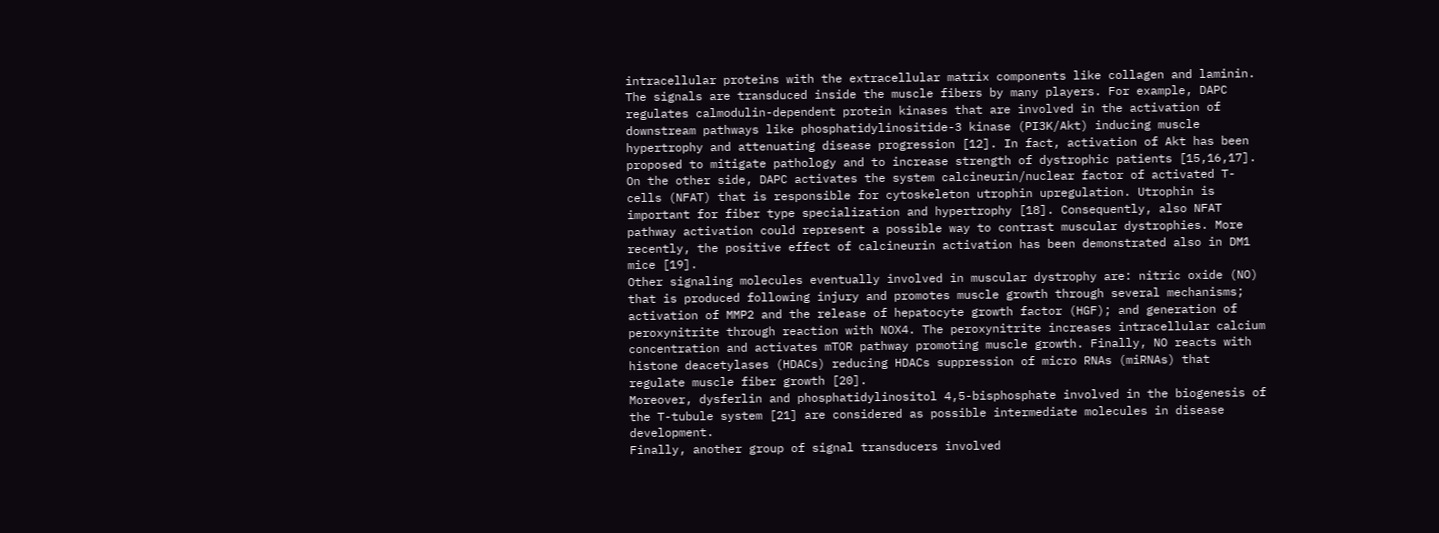intracellular proteins with the extracellular matrix components like collagen and laminin. The signals are transduced inside the muscle fibers by many players. For example, DAPC regulates calmodulin-dependent protein kinases that are involved in the activation of downstream pathways like phosphatidylinositide-3 kinase (PI3K/Akt) inducing muscle hypertrophy and attenuating disease progression [12]. In fact, activation of Akt has been proposed to mitigate pathology and to increase strength of dystrophic patients [15,16,17]. On the other side, DAPC activates the system calcineurin/nuclear factor of activated T-cells (NFAT) that is responsible for cytoskeleton utrophin upregulation. Utrophin is important for fiber type specialization and hypertrophy [18]. Consequently, also NFAT pathway activation could represent a possible way to contrast muscular dystrophies. More recently, the positive effect of calcineurin activation has been demonstrated also in DM1 mice [19].
Other signaling molecules eventually involved in muscular dystrophy are: nitric oxide (NO) that is produced following injury and promotes muscle growth through several mechanisms; activation of MMP2 and the release of hepatocyte growth factor (HGF); and generation of peroxynitrite through reaction with NOX4. The peroxynitrite increases intracellular calcium concentration and activates mTOR pathway promoting muscle growth. Finally, NO reacts with histone deacetylases (HDACs) reducing HDACs suppression of micro RNAs (miRNAs) that regulate muscle fiber growth [20].
Moreover, dysferlin and phosphatidylinositol 4,5-bisphosphate involved in the biogenesis of the T-tubule system [21] are considered as possible intermediate molecules in disease development.
Finally, another group of signal transducers involved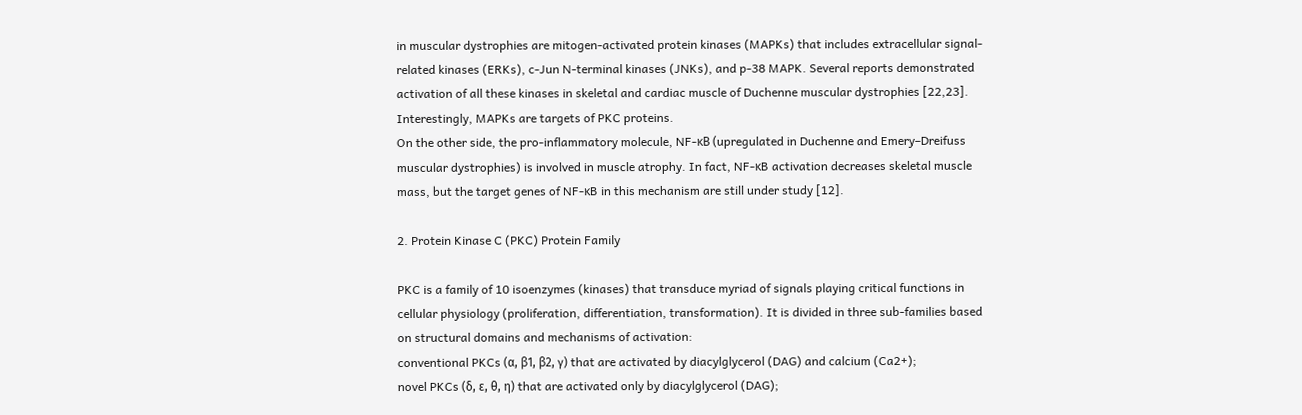in muscular dystrophies are mitogen-activated protein kinases (MAPKs) that includes extracellular signal-related kinases (ERKs), c-Jun N-terminal kinases (JNKs), and p-38 MAPK. Several reports demonstrated activation of all these kinases in skeletal and cardiac muscle of Duchenne muscular dystrophies [22,23]. Interestingly, MAPKs are targets of PKC proteins.
On the other side, the pro-inflammatory molecule, NF-κB (upregulated in Duchenne and Emery–Dreifuss muscular dystrophies) is involved in muscle atrophy. In fact, NF-κB activation decreases skeletal muscle mass, but the target genes of NF-κB in this mechanism are still under study [12].

2. Protein Kinase C (PKC) Protein Family

PKC is a family of 10 isoenzymes (kinases) that transduce myriad of signals playing critical functions in cellular physiology (proliferation, differentiation, transformation). It is divided in three sub-families based on structural domains and mechanisms of activation:
conventional PKCs (α, β1, β2, γ) that are activated by diacylglycerol (DAG) and calcium (Ca2+);
novel PKCs (δ, ε, θ, η) that are activated only by diacylglycerol (DAG);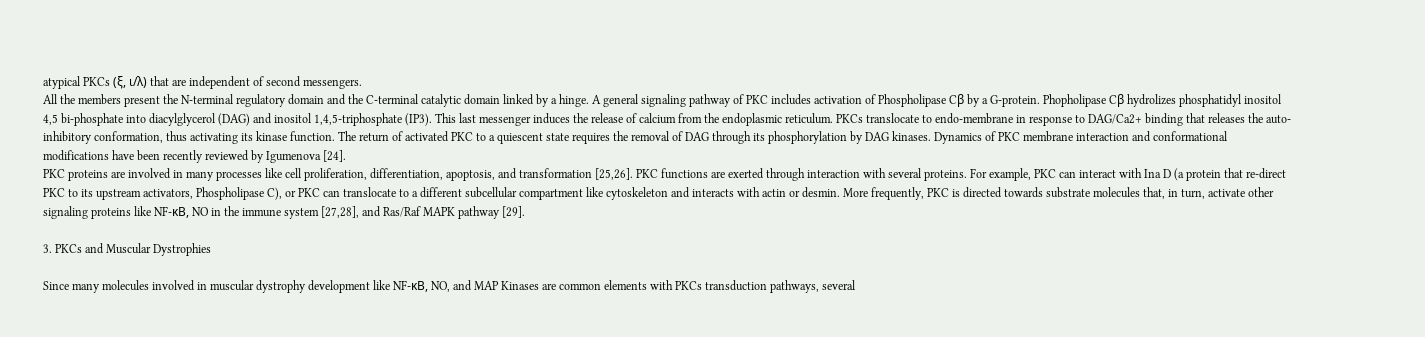atypical PKCs (ξ, ι/λ) that are independent of second messengers.
All the members present the N-terminal regulatory domain and the C-terminal catalytic domain linked by a hinge. A general signaling pathway of PKC includes activation of Phospholipase Cβ by a G-protein. Phopholipase Cβ hydrolizes phosphatidyl inositol 4,5 bi-phosphate into diacylglycerol (DAG) and inositol 1,4,5-triphosphate (IP3). This last messenger induces the release of calcium from the endoplasmic reticulum. PKCs translocate to endo-membrane in response to DAG/Ca2+ binding that releases the auto-inhibitory conformation, thus activating its kinase function. The return of activated PKC to a quiescent state requires the removal of DAG through its phosphorylation by DAG kinases. Dynamics of PKC membrane interaction and conformational modifications have been recently reviewed by Igumenova [24].
PKC proteins are involved in many processes like cell proliferation, differentiation, apoptosis, and transformation [25,26]. PKC functions are exerted through interaction with several proteins. For example, PKC can interact with Ina D (a protein that re-direct PKC to its upstream activators, Phospholipase C), or PKC can translocate to a different subcellular compartment like cytoskeleton and interacts with actin or desmin. More frequently, PKC is directed towards substrate molecules that, in turn, activate other signaling proteins like NF-κB, NO in the immune system [27,28], and Ras/Raf MAPK pathway [29].

3. PKCs and Muscular Dystrophies

Since many molecules involved in muscular dystrophy development like NF-κB, NO, and MAP Kinases are common elements with PKCs transduction pathways, several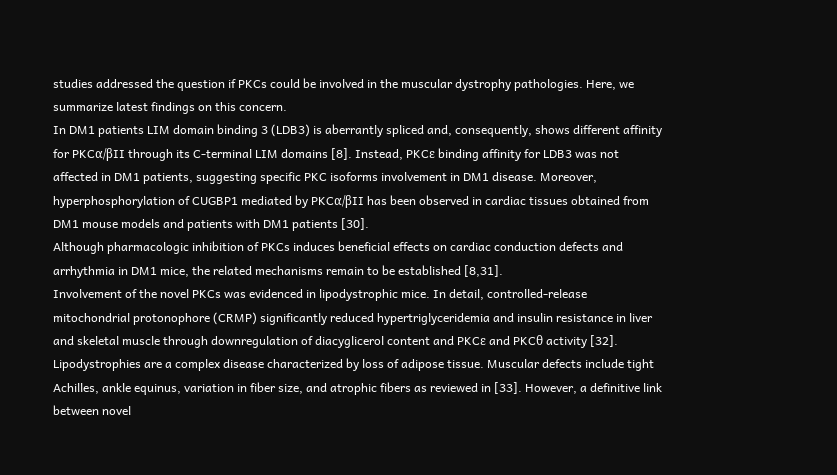studies addressed the question if PKCs could be involved in the muscular dystrophy pathologies. Here, we summarize latest findings on this concern.
In DM1 patients LIM domain binding 3 (LDB3) is aberrantly spliced and, consequently, shows different affinity for PKCα/βII through its C-terminal LIM domains [8]. Instead, PKCε binding affinity for LDB3 was not affected in DM1 patients, suggesting specific PKC isoforms involvement in DM1 disease. Moreover, hyperphosphorylation of CUGBP1 mediated by PKCα/βII has been observed in cardiac tissues obtained from DM1 mouse models and patients with DM1 patients [30].
Although pharmacologic inhibition of PKCs induces beneficial effects on cardiac conduction defects and arrhythmia in DM1 mice, the related mechanisms remain to be established [8,31].
Involvement of the novel PKCs was evidenced in lipodystrophic mice. In detail, controlled-release mitochondrial protonophore (CRMP) significantly reduced hypertriglyceridemia and insulin resistance in liver and skeletal muscle through downregulation of diacyglicerol content and PKCε and PKCθ activity [32]. Lipodystrophies are a complex disease characterized by loss of adipose tissue. Muscular defects include tight Achilles, ankle equinus, variation in fiber size, and atrophic fibers as reviewed in [33]. However, a definitive link between novel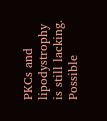PKCs and lipodystrophy is still lacking.
Possible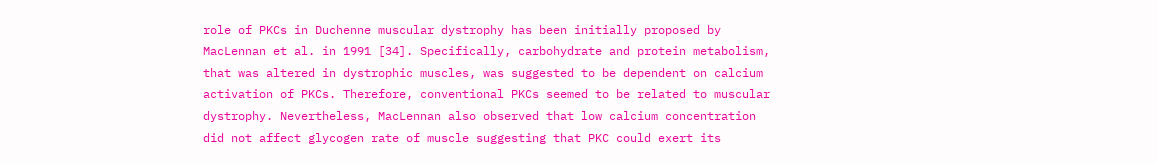role of PKCs in Duchenne muscular dystrophy has been initially proposed by MacLennan et al. in 1991 [34]. Specifically, carbohydrate and protein metabolism, that was altered in dystrophic muscles, was suggested to be dependent on calcium activation of PKCs. Therefore, conventional PKCs seemed to be related to muscular dystrophy. Nevertheless, MacLennan also observed that low calcium concentration did not affect glycogen rate of muscle suggesting that PKC could exert its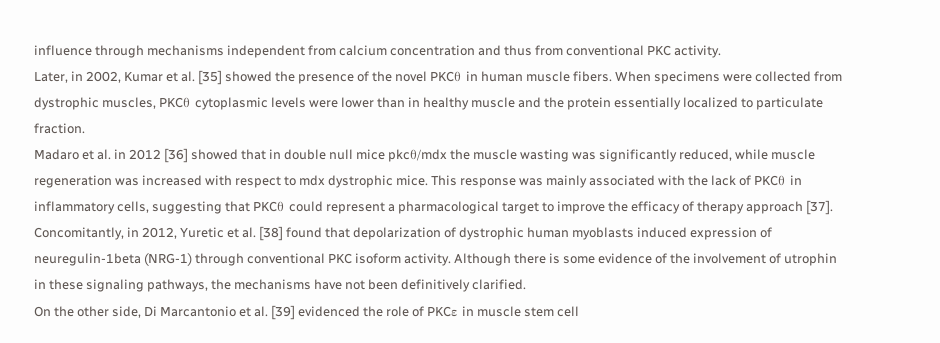influence through mechanisms independent from calcium concentration and thus from conventional PKC activity.
Later, in 2002, Kumar et al. [35] showed the presence of the novel PKCθ in human muscle fibers. When specimens were collected from dystrophic muscles, PKCθ cytoplasmic levels were lower than in healthy muscle and the protein essentially localized to particulate fraction.
Madaro et al. in 2012 [36] showed that in double null mice pkcθ/mdx the muscle wasting was significantly reduced, while muscle regeneration was increased with respect to mdx dystrophic mice. This response was mainly associated with the lack of PKCθ in inflammatory cells, suggesting that PKCθ could represent a pharmacological target to improve the efficacy of therapy approach [37].
Concomitantly, in 2012, Yuretic et al. [38] found that depolarization of dystrophic human myoblasts induced expression of neuregulin-1beta (NRG-1) through conventional PKC isoform activity. Although there is some evidence of the involvement of utrophin in these signaling pathways, the mechanisms have not been definitively clarified.
On the other side, Di Marcantonio et al. [39] evidenced the role of PKCε in muscle stem cell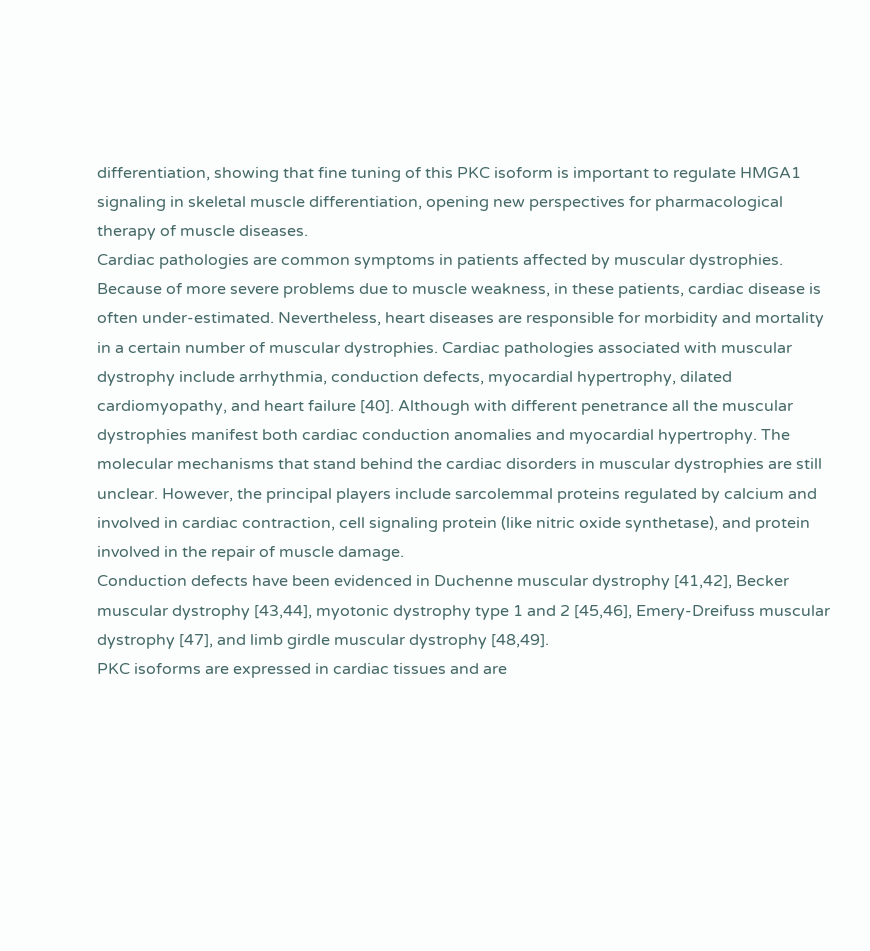differentiation, showing that fine tuning of this PKC isoform is important to regulate HMGA1 signaling in skeletal muscle differentiation, opening new perspectives for pharmacological therapy of muscle diseases.
Cardiac pathologies are common symptoms in patients affected by muscular dystrophies. Because of more severe problems due to muscle weakness, in these patients, cardiac disease is often under-estimated. Nevertheless, heart diseases are responsible for morbidity and mortality in a certain number of muscular dystrophies. Cardiac pathologies associated with muscular dystrophy include arrhythmia, conduction defects, myocardial hypertrophy, dilated cardiomyopathy, and heart failure [40]. Although with different penetrance all the muscular dystrophies manifest both cardiac conduction anomalies and myocardial hypertrophy. The molecular mechanisms that stand behind the cardiac disorders in muscular dystrophies are still unclear. However, the principal players include sarcolemmal proteins regulated by calcium and involved in cardiac contraction, cell signaling protein (like nitric oxide synthetase), and protein involved in the repair of muscle damage.
Conduction defects have been evidenced in Duchenne muscular dystrophy [41,42], Becker muscular dystrophy [43,44], myotonic dystrophy type 1 and 2 [45,46], Emery-Dreifuss muscular dystrophy [47], and limb girdle muscular dystrophy [48,49].
PKC isoforms are expressed in cardiac tissues and are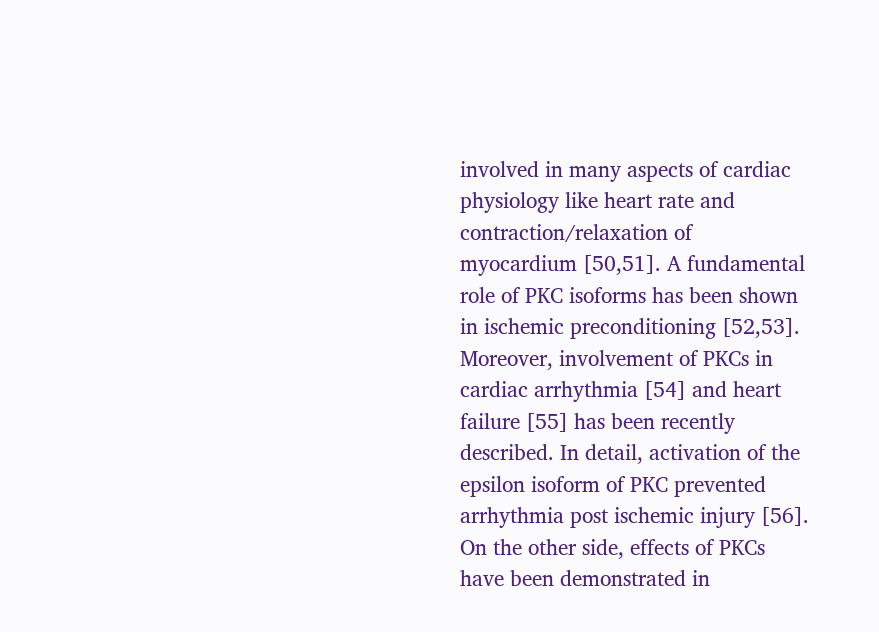involved in many aspects of cardiac physiology like heart rate and contraction/relaxation of myocardium [50,51]. A fundamental role of PKC isoforms has been shown in ischemic preconditioning [52,53]. Moreover, involvement of PKCs in cardiac arrhythmia [54] and heart failure [55] has been recently described. In detail, activation of the epsilon isoform of PKC prevented arrhythmia post ischemic injury [56]. On the other side, effects of PKCs have been demonstrated in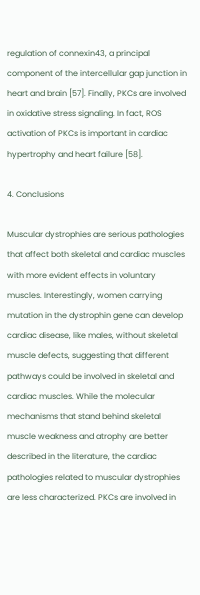regulation of connexin43, a principal component of the intercellular gap junction in heart and brain [57]. Finally, PKCs are involved in oxidative stress signaling. In fact, ROS activation of PKCs is important in cardiac hypertrophy and heart failure [58].

4. Conclusions

Muscular dystrophies are serious pathologies that affect both skeletal and cardiac muscles with more evident effects in voluntary muscles. Interestingly, women carrying mutation in the dystrophin gene can develop cardiac disease, like males, without skeletal muscle defects, suggesting that different pathways could be involved in skeletal and cardiac muscles. While the molecular mechanisms that stand behind skeletal muscle weakness and atrophy are better described in the literature, the cardiac pathologies related to muscular dystrophies are less characterized. PKCs are involved in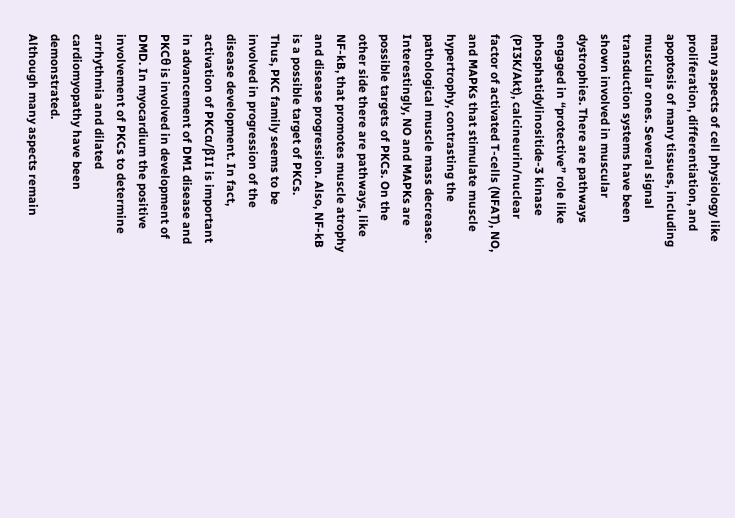many aspects of cell physiology like proliferation, differentiation, and apoptosis of many tissues, including muscular ones. Several signal transduction systems have been shown involved in muscular dystrophies. There are pathways engaged in “protective” role like phosphatidylinositide-3 kinase (PI3K/Akt), calcineurin/nuclear factor of activated T-cells (NFAT), NO, and MAPKs that stimulate muscle hypertrophy, contrasting the pathological muscle mass decrease. Interestingly, NO and MAPKs are possible targets of PKCs. On the other side there are pathways, like NF-kB, that promotes muscle atrophy and disease progression. Also, NF-kB is a possible target of PKCs.
Thus, PKC family seems to be involved in progression of the disease development. In fact, activation of PKCα/βII is important in advancement of DM1 disease and PKCθ is involved in development of DMD. In myocardium the positive involvement of PKCs to determine arrhythmia and dilated cardiomyopathy have been demonstrated.
Although many aspects remain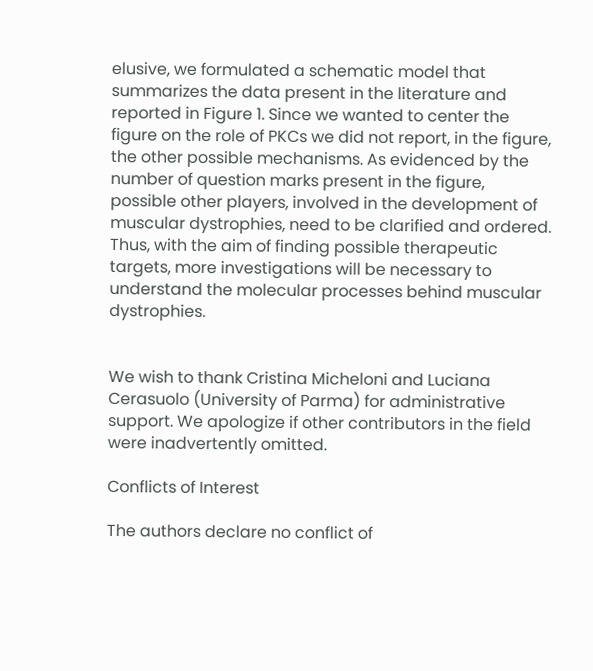elusive, we formulated a schematic model that summarizes the data present in the literature and reported in Figure 1. Since we wanted to center the figure on the role of PKCs we did not report, in the figure, the other possible mechanisms. As evidenced by the number of question marks present in the figure, possible other players, involved in the development of muscular dystrophies, need to be clarified and ordered. Thus, with the aim of finding possible therapeutic targets, more investigations will be necessary to understand the molecular processes behind muscular dystrophies.


We wish to thank Cristina Micheloni and Luciana Cerasuolo (University of Parma) for administrative support. We apologize if other contributors in the field were inadvertently omitted.

Conflicts of Interest

The authors declare no conflict of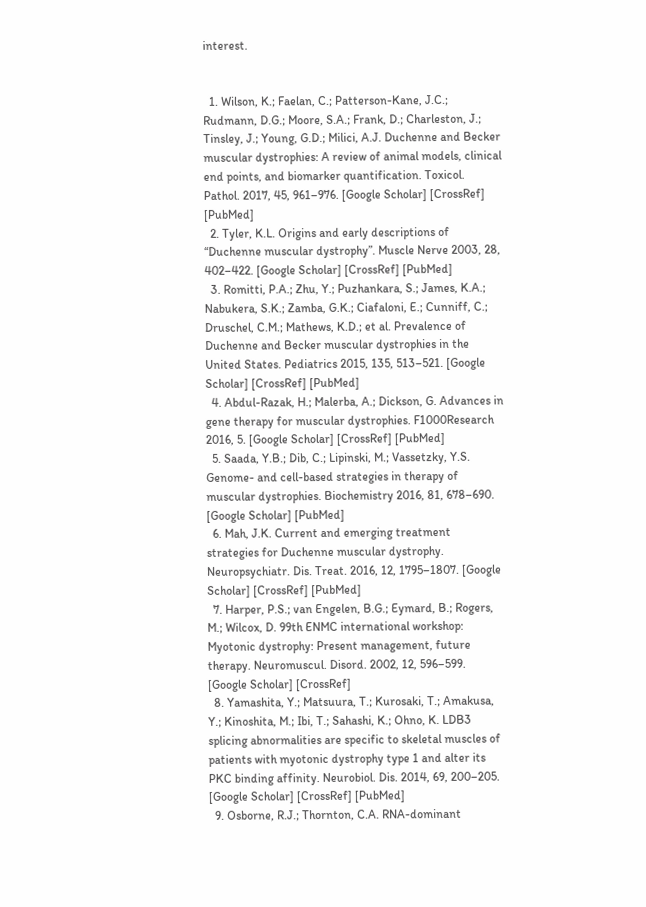interest.


  1. Wilson, K.; Faelan, C.; Patterson-Kane, J.C.; Rudmann, D.G.; Moore, S.A.; Frank, D.; Charleston, J.; Tinsley, J.; Young, G.D.; Milici, A.J. Duchenne and Becker muscular dystrophies: A review of animal models, clinical end points, and biomarker quantification. Toxicol. Pathol. 2017, 45, 961–976. [Google Scholar] [CrossRef] [PubMed]
  2. Tyler, K.L. Origins and early descriptions of “Duchenne muscular dystrophy”. Muscle Nerve 2003, 28, 402–422. [Google Scholar] [CrossRef] [PubMed]
  3. Romitti, P.A.; Zhu, Y.; Puzhankara, S.; James, K.A.; Nabukera, S.K.; Zamba, G.K.; Ciafaloni, E.; Cunniff, C.; Druschel, C.M.; Mathews, K.D.; et al. Prevalence of Duchenne and Becker muscular dystrophies in the United States. Pediatrics 2015, 135, 513–521. [Google Scholar] [CrossRef] [PubMed]
  4. Abdul-Razak, H.; Malerba, A.; Dickson, G. Advances in gene therapy for muscular dystrophies. F1000Research 2016, 5. [Google Scholar] [CrossRef] [PubMed]
  5. Saada, Y.B.; Dib, C.; Lipinski, M.; Vassetzky, Y.S. Genome- and cell-based strategies in therapy of muscular dystrophies. Biochemistry 2016, 81, 678–690. [Google Scholar] [PubMed]
  6. Mah, J.K. Current and emerging treatment strategies for Duchenne muscular dystrophy. Neuropsychiatr. Dis. Treat. 2016, 12, 1795–1807. [Google Scholar] [CrossRef] [PubMed]
  7. Harper, P.S.; van Engelen, B.G.; Eymard, B.; Rogers, M.; Wilcox, D. 99th ENMC international workshop: Myotonic dystrophy: Present management, future therapy. Neuromuscul. Disord. 2002, 12, 596–599. [Google Scholar] [CrossRef]
  8. Yamashita, Y.; Matsuura, T.; Kurosaki, T.; Amakusa, Y.; Kinoshita, M.; Ibi, T.; Sahashi, K.; Ohno, K. LDB3 splicing abnormalities are specific to skeletal muscles of patients with myotonic dystrophy type 1 and alter its PKC binding affinity. Neurobiol. Dis. 2014, 69, 200–205. [Google Scholar] [CrossRef] [PubMed]
  9. Osborne, R.J.; Thornton, C.A. RNA-dominant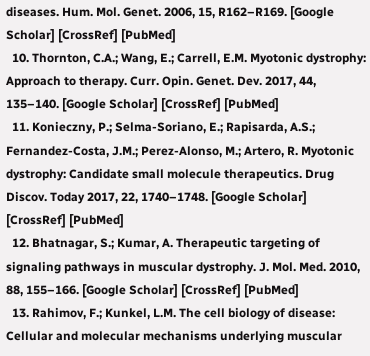diseases. Hum. Mol. Genet. 2006, 15, R162–R169. [Google Scholar] [CrossRef] [PubMed]
  10. Thornton, C.A.; Wang, E.; Carrell, E.M. Myotonic dystrophy: Approach to therapy. Curr. Opin. Genet. Dev. 2017, 44, 135–140. [Google Scholar] [CrossRef] [PubMed]
  11. Konieczny, P.; Selma-Soriano, E.; Rapisarda, A.S.; Fernandez-Costa, J.M.; Perez-Alonso, M.; Artero, R. Myotonic dystrophy: Candidate small molecule therapeutics. Drug Discov. Today 2017, 22, 1740–1748. [Google Scholar] [CrossRef] [PubMed]
  12. Bhatnagar, S.; Kumar, A. Therapeutic targeting of signaling pathways in muscular dystrophy. J. Mol. Med. 2010, 88, 155–166. [Google Scholar] [CrossRef] [PubMed]
  13. Rahimov, F.; Kunkel, L.M. The cell biology of disease: Cellular and molecular mechanisms underlying muscular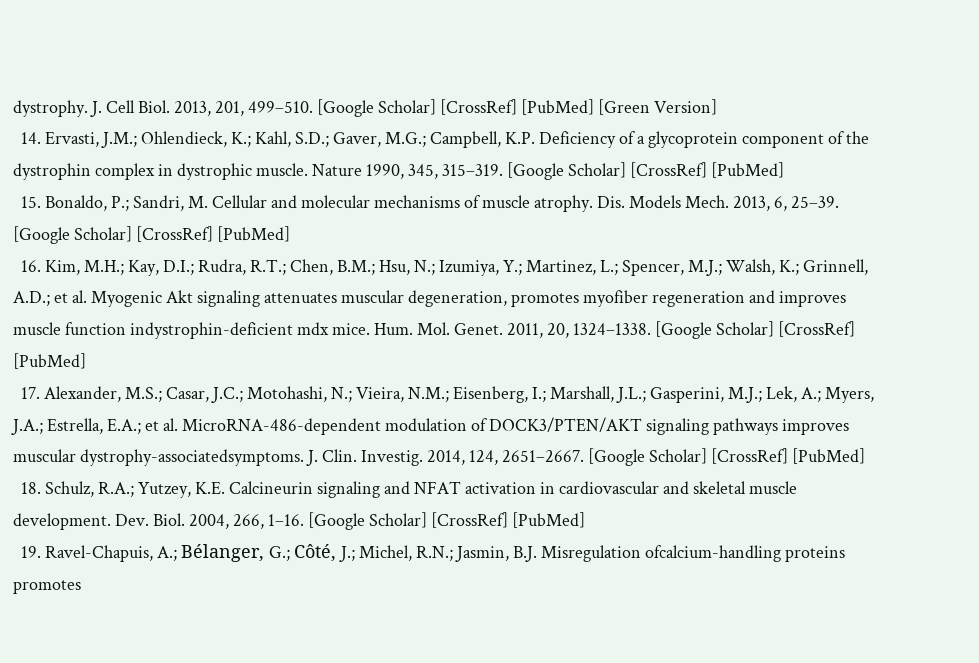dystrophy. J. Cell Biol. 2013, 201, 499–510. [Google Scholar] [CrossRef] [PubMed] [Green Version]
  14. Ervasti, J.M.; Ohlendieck, K.; Kahl, S.D.; Gaver, M.G.; Campbell, K.P. Deficiency of a glycoprotein component of the dystrophin complex in dystrophic muscle. Nature 1990, 345, 315–319. [Google Scholar] [CrossRef] [PubMed]
  15. Bonaldo, P.; Sandri, M. Cellular and molecular mechanisms of muscle atrophy. Dis. Models Mech. 2013, 6, 25–39. [Google Scholar] [CrossRef] [PubMed]
  16. Kim, M.H.; Kay, D.I.; Rudra, R.T.; Chen, B.M.; Hsu, N.; Izumiya, Y.; Martinez, L.; Spencer, M.J.; Walsh, K.; Grinnell, A.D.; et al. Myogenic Akt signaling attenuates muscular degeneration, promotes myofiber regeneration and improves muscle function indystrophin-deficient mdx mice. Hum. Mol. Genet. 2011, 20, 1324–1338. [Google Scholar] [CrossRef] [PubMed]
  17. Alexander, M.S.; Casar, J.C.; Motohashi, N.; Vieira, N.M.; Eisenberg, I.; Marshall, J.L.; Gasperini, M.J.; Lek, A.; Myers, J.A.; Estrella, E.A.; et al. MicroRNA-486-dependent modulation of DOCK3/PTEN/AKT signaling pathways improves muscular dystrophy-associatedsymptoms. J. Clin. Investig. 2014, 124, 2651–2667. [Google Scholar] [CrossRef] [PubMed]
  18. Schulz, R.A.; Yutzey, K.E. Calcineurin signaling and NFAT activation in cardiovascular and skeletal muscle development. Dev. Biol. 2004, 266, 1–16. [Google Scholar] [CrossRef] [PubMed]
  19. Ravel-Chapuis, A.; Bélanger, G.; Côté, J.; Michel, R.N.; Jasmin, B.J. Misregulation ofcalcium-handling proteins promotes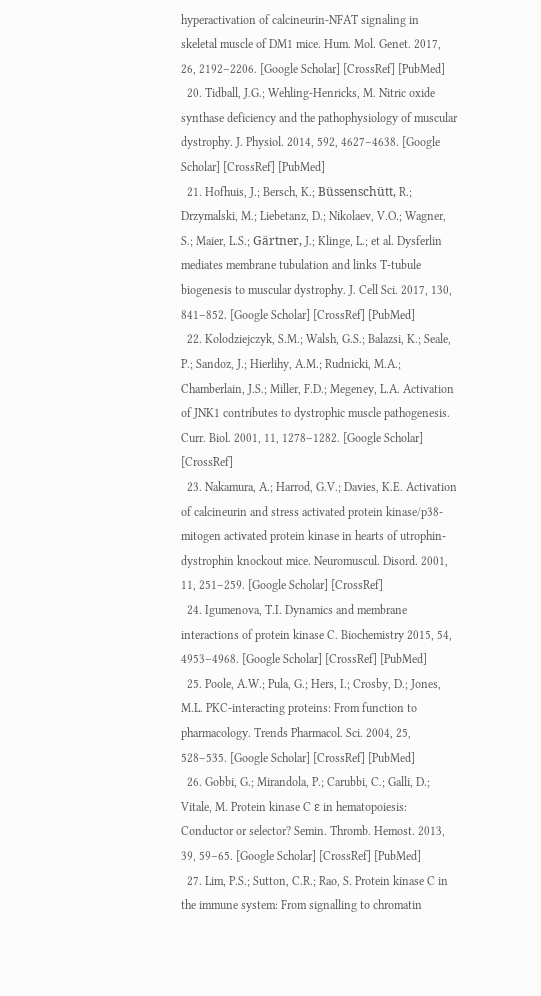hyperactivation of calcineurin-NFAT signaling in skeletal muscle of DM1 mice. Hum. Mol. Genet. 2017, 26, 2192–2206. [Google Scholar] [CrossRef] [PubMed]
  20. Tidball, J.G.; Wehling-Henricks, M. Nitric oxide synthase deficiency and the pathophysiology of muscular dystrophy. J. Physiol. 2014, 592, 4627–4638. [Google Scholar] [CrossRef] [PubMed]
  21. Hofhuis, J.; Bersch, K.; Büssenschütt, R.; Drzymalski, M.; Liebetanz, D.; Nikolaev, V.O.; Wagner, S.; Maier, L.S.; Gärtner, J.; Klinge, L.; et al. Dysferlin mediates membrane tubulation and links T-tubule biogenesis to muscular dystrophy. J. Cell Sci. 2017, 130, 841–852. [Google Scholar] [CrossRef] [PubMed]
  22. Kolodziejczyk, S.M.; Walsh, G.S.; Balazsi, K.; Seale, P.; Sandoz, J.; Hierlihy, A.M.; Rudnicki, M.A.; Chamberlain, J.S.; Miller, F.D.; Megeney, L.A. Activation of JNK1 contributes to dystrophic muscle pathogenesis. Curr. Biol. 2001, 11, 1278–1282. [Google Scholar] [CrossRef]
  23. Nakamura, A.; Harrod, G.V.; Davies, K.E. Activation of calcineurin and stress activated protein kinase/p38-mitogen activated protein kinase in hearts of utrophin-dystrophin knockout mice. Neuromuscul. Disord. 2001, 11, 251–259. [Google Scholar] [CrossRef]
  24. Igumenova, T.I. Dynamics and membrane interactions of protein kinase C. Biochemistry 2015, 54, 4953–4968. [Google Scholar] [CrossRef] [PubMed]
  25. Poole, A.W.; Pula, G.; Hers, I.; Crosby, D.; Jones, M.L. PKC-interacting proteins: From function to pharmacology. Trends Pharmacol. Sci. 2004, 25, 528–535. [Google Scholar] [CrossRef] [PubMed]
  26. Gobbi, G.; Mirandola, P.; Carubbi, C.; Galli, D.; Vitale, M. Protein kinase C ε in hematopoiesis: Conductor or selector? Semin. Thromb. Hemost. 2013, 39, 59–65. [Google Scholar] [CrossRef] [PubMed]
  27. Lim, P.S.; Sutton, C.R.; Rao, S. Protein kinase C in the immune system: From signalling to chromatin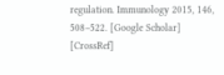regulation. Immunology 2015, 146, 508–522. [Google Scholar] [CrossRef]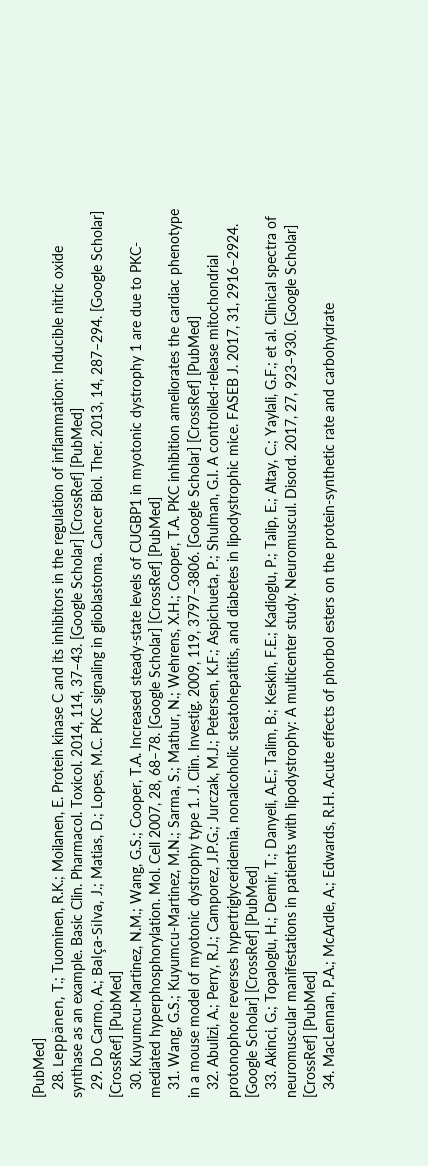[PubMed]
  28. Leppänen, T.; Tuominen, R.K.; Moilanen, E. Protein kinase C and its inhibitors in the regulation of inflammation: Inducible nitric oxide synthase as an example. Basic Clin. Pharmacol. Toxicol. 2014, 114, 37–43. [Google Scholar] [CrossRef] [PubMed]
  29. Do Carmo, A.; Balça-Silva, J.; Matias, D.; Lopes, M.C. PKC signaling in glioblastoma. Cancer Biol. Ther. 2013, 14, 287–294. [Google Scholar] [CrossRef] [PubMed]
  30. Kuyumcu-Martinez, N.M.; Wang, G.S.; Cooper, T.A. Increased steady-state levels of CUGBP1 in myotonic dystrophy 1 are due to PKC-mediated hyperphosphorylation. Mol. Cell 2007, 28, 68–78. [Google Scholar] [CrossRef] [PubMed]
  31. Wang, G.S.; Kuyumcu-Martinez, M.N.; Sarma, S.; Mathur, N.; Wehrens, X.H.; Cooper, T.A. PKC inhibition ameliorates the cardiac phenotype in a mouse model of myotonic dystrophy type 1. J. Clin. Investig. 2009, 119, 3797–3806. [Google Scholar] [CrossRef] [PubMed]
  32. Abulizi, A.; Perry, R.J.; Camporez, J.P.G.; Jurczak, M.J.; Petersen, K.F.; Aspichueta, P.; Shulman, G.I. A controlled-release mitochondrial protonophore reverses hypertriglyceridemia, nonalcoholic steatohepatitis, and diabetes in lipodystrophic mice. FASEB J. 2017, 31, 2916–2924. [Google Scholar] [CrossRef] [PubMed]
  33. Akinci, G.; Topaloglu, H.; Demir, T.; Danyeli, A.E.; Talim, B.; Keskin, F.E.; Kadioglu, P.; Talip, E.; Altay, C.; Yaylali, G.F.; et al. Clinical spectra of neuromuscular manifestations in patients with lipodystrophy: A multicenter study. Neuromuscul. Disord. 2017, 27, 923–930. [Google Scholar] [CrossRef] [PubMed]
  34. MacLennan, P.A.; McArdle, A.; Edwards, R.H. Acute effects of phorbol esters on the protein-synthetic rate and carbohydrate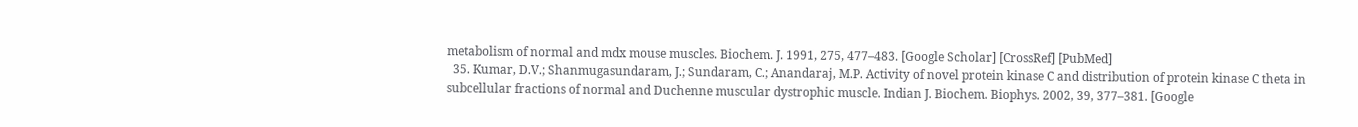metabolism of normal and mdx mouse muscles. Biochem. J. 1991, 275, 477–483. [Google Scholar] [CrossRef] [PubMed]
  35. Kumar, D.V.; Shanmugasundaram, J.; Sundaram, C.; Anandaraj, M.P. Activity of novel protein kinase C and distribution of protein kinase C theta in subcellular fractions of normal and Duchenne muscular dystrophic muscle. Indian J. Biochem. Biophys. 2002, 39, 377–381. [Google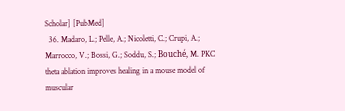Scholar] [PubMed]
  36. Madaro, L.; Pelle, A.; Nicoletti, C.; Crupi, A.; Marrocco, V.; Bossi, G.; Soddu, S.; Bouché, M. PKC theta ablation improves healing in a mouse model of muscular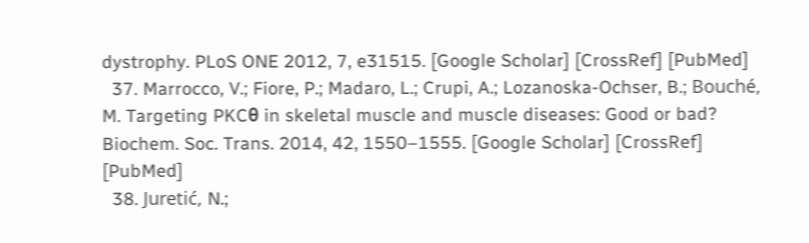dystrophy. PLoS ONE 2012, 7, e31515. [Google Scholar] [CrossRef] [PubMed]
  37. Marrocco, V.; Fiore, P.; Madaro, L.; Crupi, A.; Lozanoska-Ochser, B.; Bouché, M. Targeting PKCθ in skeletal muscle and muscle diseases: Good or bad? Biochem. Soc. Trans. 2014, 42, 1550–1555. [Google Scholar] [CrossRef] [PubMed]
  38. Juretić, N.;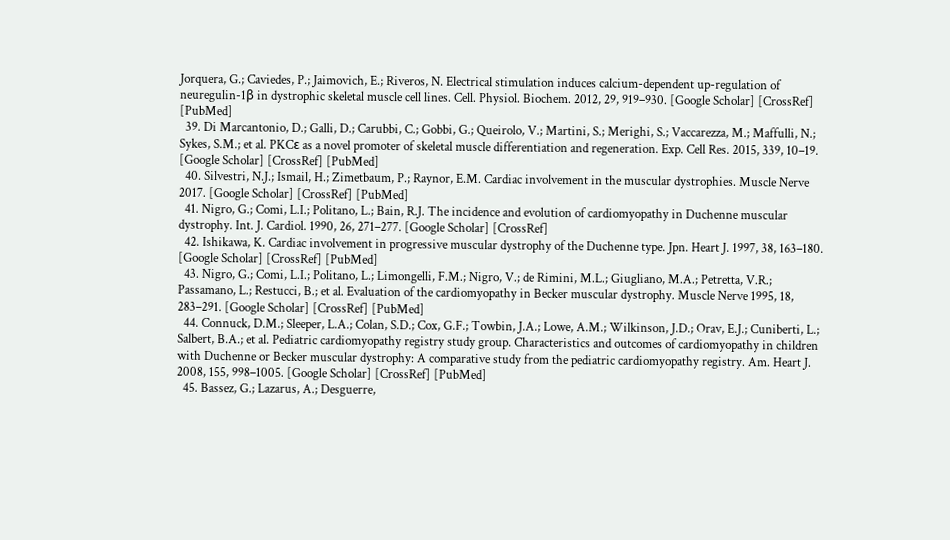Jorquera, G.; Caviedes, P.; Jaimovich, E.; Riveros, N. Electrical stimulation induces calcium-dependent up-regulation of neuregulin-1β in dystrophic skeletal muscle cell lines. Cell. Physiol. Biochem. 2012, 29, 919–930. [Google Scholar] [CrossRef] [PubMed]
  39. Di Marcantonio, D.; Galli, D.; Carubbi, C.; Gobbi, G.; Queirolo, V.; Martini, S.; Merighi, S.; Vaccarezza, M.; Maffulli, N.; Sykes, S.M.; et al. PKCε as a novel promoter of skeletal muscle differentiation and regeneration. Exp. Cell Res. 2015, 339, 10–19. [Google Scholar] [CrossRef] [PubMed]
  40. Silvestri, N.J.; Ismail, H.; Zimetbaum, P.; Raynor, E.M. Cardiac involvement in the muscular dystrophies. Muscle Nerve 2017. [Google Scholar] [CrossRef] [PubMed]
  41. Nigro, G.; Comi, L.I.; Politano, L.; Bain, R.J. The incidence and evolution of cardiomyopathy in Duchenne muscular dystrophy. Int. J. Cardiol. 1990, 26, 271–277. [Google Scholar] [CrossRef]
  42. Ishikawa, K. Cardiac involvement in progressive muscular dystrophy of the Duchenne type. Jpn. Heart J. 1997, 38, 163–180. [Google Scholar] [CrossRef] [PubMed]
  43. Nigro, G.; Comi, L.I.; Politano, L.; Limongelli, F.M.; Nigro, V.; de Rimini, M.L.; Giugliano, M.A.; Petretta, V.R.; Passamano, L.; Restucci, B.; et al. Evaluation of the cardiomyopathy in Becker muscular dystrophy. Muscle Nerve 1995, 18, 283–291. [Google Scholar] [CrossRef] [PubMed]
  44. Connuck, D.M.; Sleeper, L.A.; Colan, S.D.; Cox, G.F.; Towbin, J.A.; Lowe, A.M.; Wilkinson, J.D.; Orav, E.J.; Cuniberti, L.; Salbert, B.A.; et al. Pediatric cardiomyopathy registry study group. Characteristics and outcomes of cardiomyopathy in children with Duchenne or Becker muscular dystrophy: A comparative study from the pediatric cardiomyopathy registry. Am. Heart J. 2008, 155, 998–1005. [Google Scholar] [CrossRef] [PubMed]
  45. Bassez, G.; Lazarus, A.; Desguerre,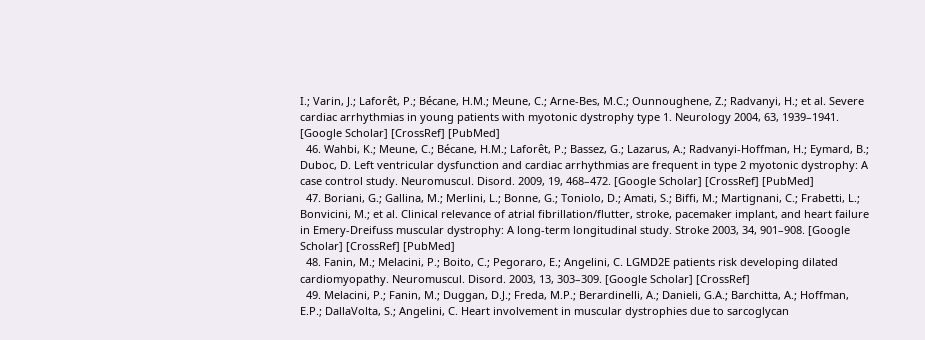I.; Varin, J.; Laforêt, P.; Bécane, H.M.; Meune, C.; Arne-Bes, M.C.; Ounnoughene, Z.; Radvanyi, H.; et al. Severe cardiac arrhythmias in young patients with myotonic dystrophy type 1. Neurology 2004, 63, 1939–1941. [Google Scholar] [CrossRef] [PubMed]
  46. Wahbi, K.; Meune, C.; Bécane, H.M.; Laforêt, P.; Bassez, G.; Lazarus, A.; Radvanyi-Hoffman, H.; Eymard, B.; Duboc, D. Left ventricular dysfunction and cardiac arrhythmias are frequent in type 2 myotonic dystrophy: A case control study. Neuromuscul. Disord. 2009, 19, 468–472. [Google Scholar] [CrossRef] [PubMed]
  47. Boriani, G.; Gallina, M.; Merlini, L.; Bonne, G.; Toniolo, D.; Amati, S.; Biffi, M.; Martignani, C.; Frabetti, L.; Bonvicini, M.; et al. Clinical relevance of atrial fibrillation/flutter, stroke, pacemaker implant, and heart failure in Emery-Dreifuss muscular dystrophy: A long-term longitudinal study. Stroke 2003, 34, 901–908. [Google Scholar] [CrossRef] [PubMed]
  48. Fanin, M.; Melacini, P.; Boito, C.; Pegoraro, E.; Angelini, C. LGMD2E patients risk developing dilated cardiomyopathy. Neuromuscul. Disord. 2003, 13, 303–309. [Google Scholar] [CrossRef]
  49. Melacini, P.; Fanin, M.; Duggan, D.J.; Freda, M.P.; Berardinelli, A.; Danieli, G.A.; Barchitta, A.; Hoffman, E.P.; DallaVolta, S.; Angelini, C. Heart involvement in muscular dystrophies due to sarcoglycan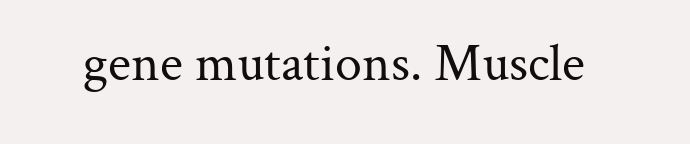gene mutations. Muscle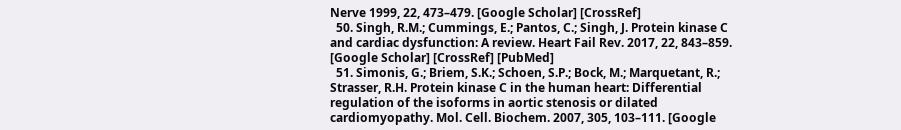Nerve 1999, 22, 473–479. [Google Scholar] [CrossRef]
  50. Singh, R.M.; Cummings, E.; Pantos, C.; Singh, J. Protein kinase C and cardiac dysfunction: A review. Heart Fail Rev. 2017, 22, 843–859. [Google Scholar] [CrossRef] [PubMed]
  51. Simonis, G.; Briem, S.K.; Schoen, S.P.; Bock, M.; Marquetant, R.; Strasser, R.H. Protein kinase C in the human heart: Differential regulation of the isoforms in aortic stenosis or dilated cardiomyopathy. Mol. Cell. Biochem. 2007, 305, 103–111. [Google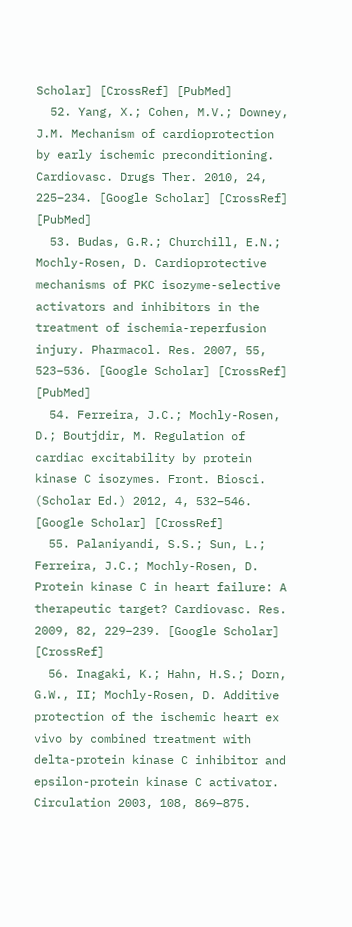Scholar] [CrossRef] [PubMed]
  52. Yang, X.; Cohen, M.V.; Downey, J.M. Mechanism of cardioprotection by early ischemic preconditioning. Cardiovasc. Drugs Ther. 2010, 24, 225–234. [Google Scholar] [CrossRef] [PubMed]
  53. Budas, G.R.; Churchill, E.N.; Mochly-Rosen, D. Cardioprotective mechanisms of PKC isozyme-selective activators and inhibitors in the treatment of ischemia-reperfusion injury. Pharmacol. Res. 2007, 55, 523–536. [Google Scholar] [CrossRef] [PubMed]
  54. Ferreira, J.C.; Mochly-Rosen, D.; Boutjdir, M. Regulation of cardiac excitability by protein kinase C isozymes. Front. Biosci. (Scholar Ed.) 2012, 4, 532–546. [Google Scholar] [CrossRef]
  55. Palaniyandi, S.S.; Sun, L.; Ferreira, J.C.; Mochly-Rosen, D. Protein kinase C in heart failure: A therapeutic target? Cardiovasc. Res. 2009, 82, 229–239. [Google Scholar] [CrossRef]
  56. Inagaki, K.; Hahn, H.S.; Dorn, G.W., II; Mochly-Rosen, D. Additive protection of the ischemic heart ex vivo by combined treatment with delta-protein kinase C inhibitor and epsilon-protein kinase C activator. Circulation 2003, 108, 869–875.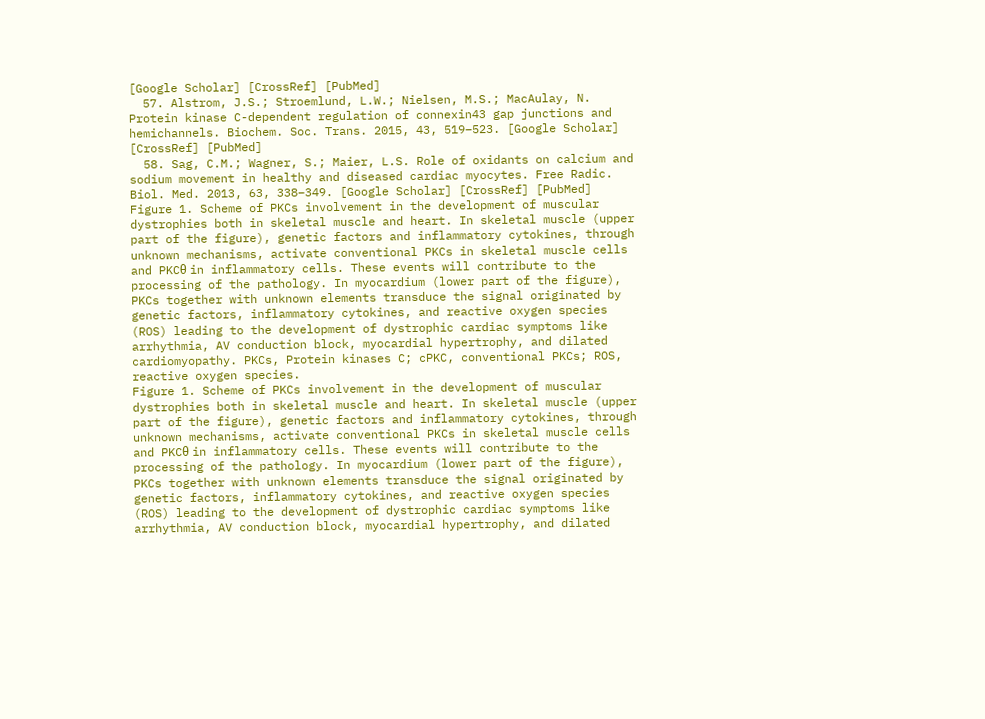[Google Scholar] [CrossRef] [PubMed]
  57. Alstrom, J.S.; Stroemlund, L.W.; Nielsen, M.S.; MacAulay, N. Protein kinase C-dependent regulation of connexin43 gap junctions and hemichannels. Biochem. Soc. Trans. 2015, 43, 519–523. [Google Scholar] [CrossRef] [PubMed]
  58. Sag, C.M.; Wagner, S.; Maier, L.S. Role of oxidants on calcium and sodium movement in healthy and diseased cardiac myocytes. Free Radic. Biol. Med. 2013, 63, 338–349. [Google Scholar] [CrossRef] [PubMed]
Figure 1. Scheme of PKCs involvement in the development of muscular dystrophies both in skeletal muscle and heart. In skeletal muscle (upper part of the figure), genetic factors and inflammatory cytokines, through unknown mechanisms, activate conventional PKCs in skeletal muscle cells and PKCθ in inflammatory cells. These events will contribute to the processing of the pathology. In myocardium (lower part of the figure), PKCs together with unknown elements transduce the signal originated by genetic factors, inflammatory cytokines, and reactive oxygen species (ROS) leading to the development of dystrophic cardiac symptoms like arrhythmia, AV conduction block, myocardial hypertrophy, and dilated cardiomyopathy. PKCs, Protein kinases C; cPKC, conventional PKCs; ROS, reactive oxygen species.
Figure 1. Scheme of PKCs involvement in the development of muscular dystrophies both in skeletal muscle and heart. In skeletal muscle (upper part of the figure), genetic factors and inflammatory cytokines, through unknown mechanisms, activate conventional PKCs in skeletal muscle cells and PKCθ in inflammatory cells. These events will contribute to the processing of the pathology. In myocardium (lower part of the figure), PKCs together with unknown elements transduce the signal originated by genetic factors, inflammatory cytokines, and reactive oxygen species (ROS) leading to the development of dystrophic cardiac symptoms like arrhythmia, AV conduction block, myocardial hypertrophy, and dilated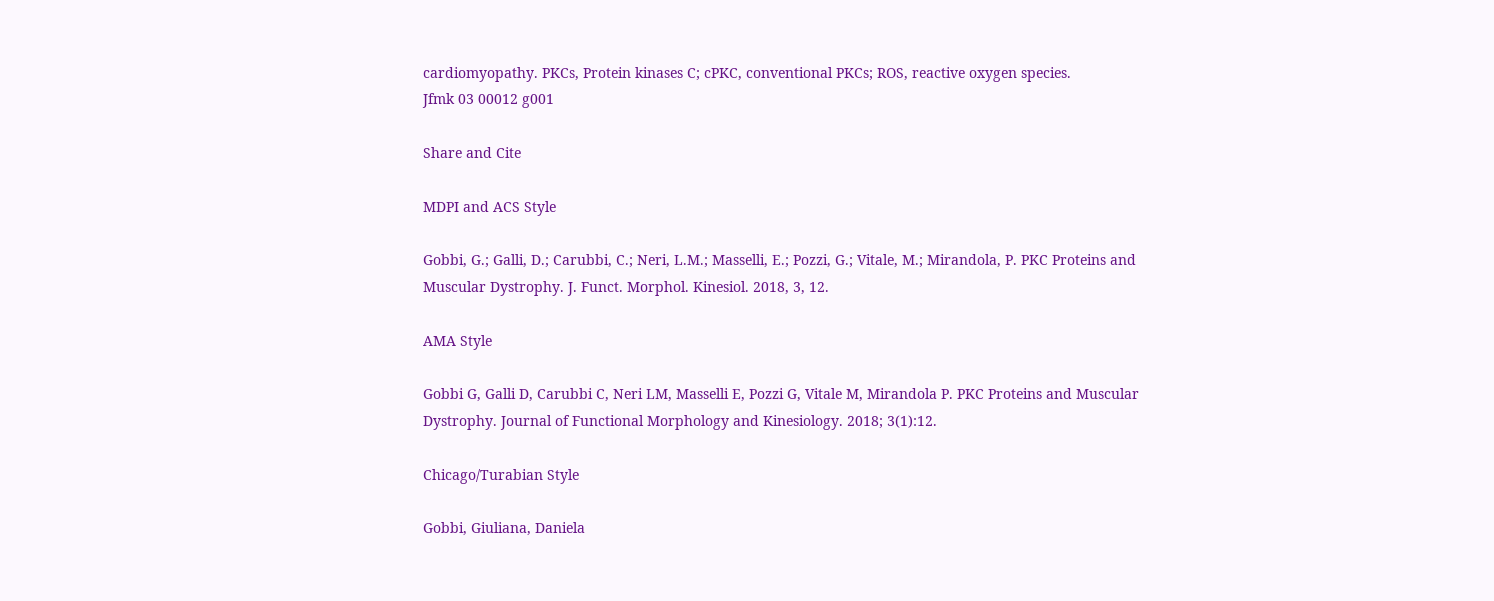cardiomyopathy. PKCs, Protein kinases C; cPKC, conventional PKCs; ROS, reactive oxygen species.
Jfmk 03 00012 g001

Share and Cite

MDPI and ACS Style

Gobbi, G.; Galli, D.; Carubbi, C.; Neri, L.M.; Masselli, E.; Pozzi, G.; Vitale, M.; Mirandola, P. PKC Proteins and Muscular Dystrophy. J. Funct. Morphol. Kinesiol. 2018, 3, 12.

AMA Style

Gobbi G, Galli D, Carubbi C, Neri LM, Masselli E, Pozzi G, Vitale M, Mirandola P. PKC Proteins and Muscular Dystrophy. Journal of Functional Morphology and Kinesiology. 2018; 3(1):12.

Chicago/Turabian Style

Gobbi, Giuliana, Daniela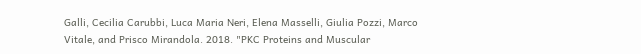Galli, Cecilia Carubbi, Luca Maria Neri, Elena Masselli, Giulia Pozzi, Marco Vitale, and Prisco Mirandola. 2018. "PKC Proteins and Muscular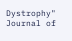Dystrophy" Journal of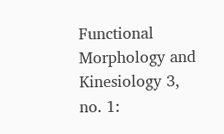Functional Morphology and Kinesiology 3, no. 1: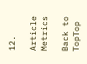12.

Article Metrics

Back to TopTop